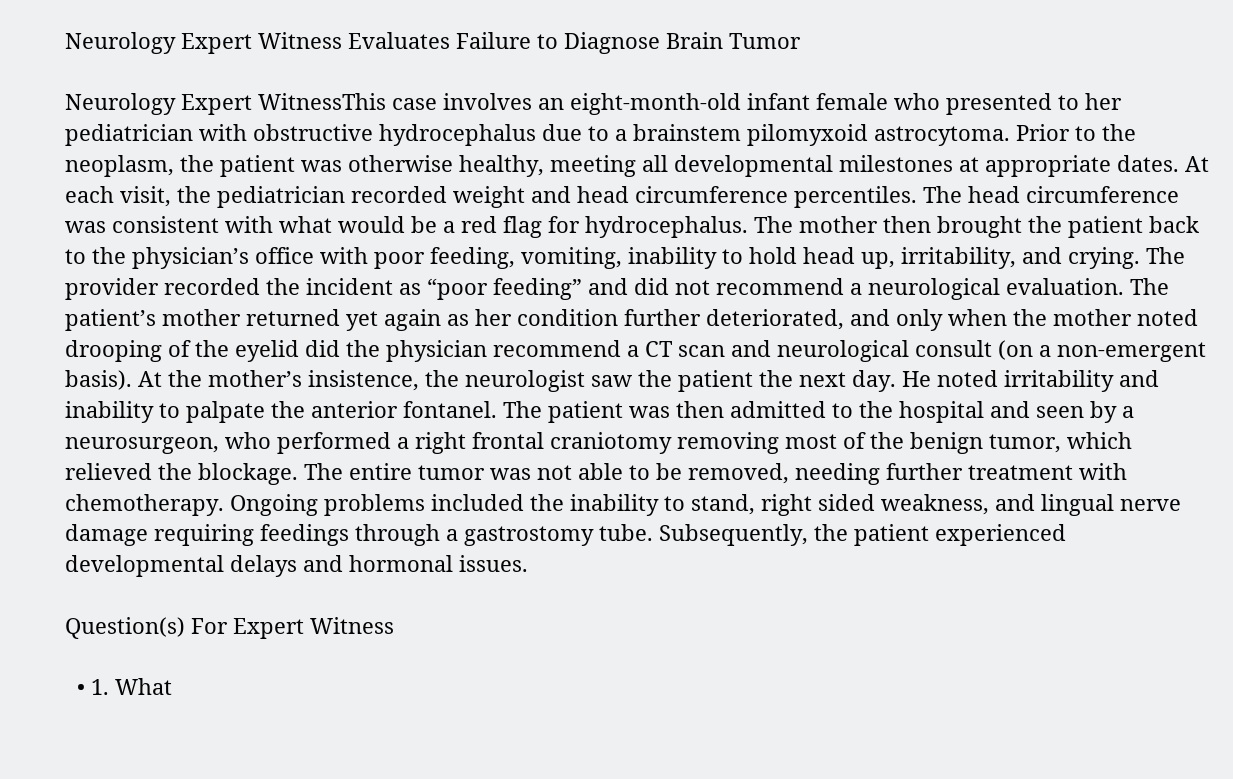Neurology Expert Witness Evaluates Failure to Diagnose Brain Tumor

Neurology Expert WitnessThis case involves an eight-month-old infant female who presented to her pediatrician with obstructive hydrocephalus due to a brainstem pilomyxoid astrocytoma. Prior to the neoplasm, the patient was otherwise healthy, meeting all developmental milestones at appropriate dates. At each visit, the pediatrician recorded weight and head circumference percentiles. The head circumference was consistent with what would be a red flag for hydrocephalus. The mother then brought the patient back to the physician’s office with poor feeding, vomiting, inability to hold head up, irritability, and crying. The provider recorded the incident as “poor feeding” and did not recommend a neurological evaluation. The patient’s mother returned yet again as her condition further deteriorated, and only when the mother noted drooping of the eyelid did the physician recommend a CT scan and neurological consult (on a non-emergent basis). At the mother’s insistence, the neurologist saw the patient the next day. He noted irritability and inability to palpate the anterior fontanel. The patient was then admitted to the hospital and seen by a neurosurgeon, who performed a right frontal craniotomy removing most of the benign tumor, which relieved the blockage. The entire tumor was not able to be removed, needing further treatment with chemotherapy. Ongoing problems included the inability to stand, right sided weakness, and lingual nerve damage requiring feedings through a gastrostomy tube. Subsequently, the patient experienced developmental delays and hormonal issues.

Question(s) For Expert Witness

  • 1. What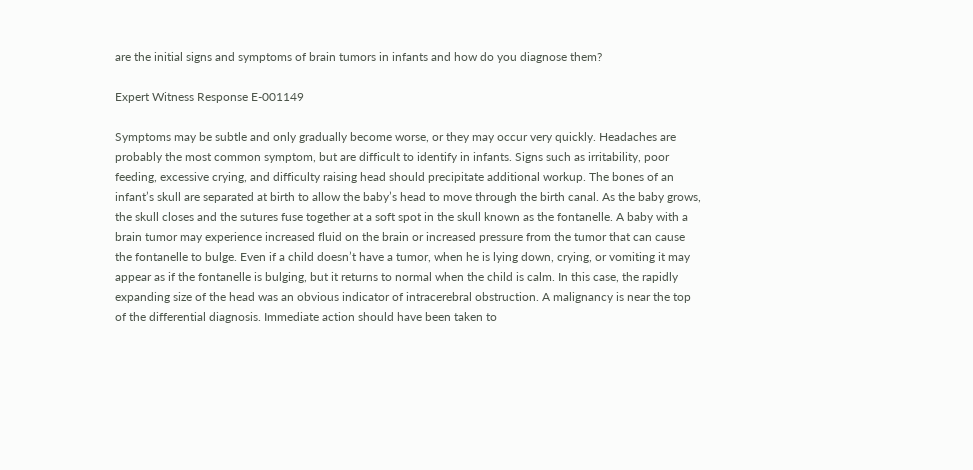are the initial signs and symptoms of brain tumors in infants and how do you diagnose them?

Expert Witness Response E-001149

Symptoms may be subtle and only gradually become worse, or they may occur very quickly. Headaches are probably the most common symptom, but are difficult to identify in infants. Signs such as irritability, poor feeding, excessive crying, and difficulty raising head should precipitate additional workup. The bones of an infant’s skull are separated at birth to allow the baby’s head to move through the birth canal. As the baby grows, the skull closes and the sutures fuse together at a soft spot in the skull known as the fontanelle. A baby with a brain tumor may experience increased fluid on the brain or increased pressure from the tumor that can cause the fontanelle to bulge. Even if a child doesn’t have a tumor, when he is lying down, crying, or vomiting it may appear as if the fontanelle is bulging, but it returns to normal when the child is calm. In this case, the rapidly expanding size of the head was an obvious indicator of intracerebral obstruction. A malignancy is near the top of the differential diagnosis. Immediate action should have been taken to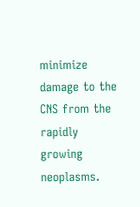minimize damage to the CNS from the rapidly growing neoplasms.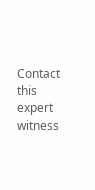Contact this expert witness